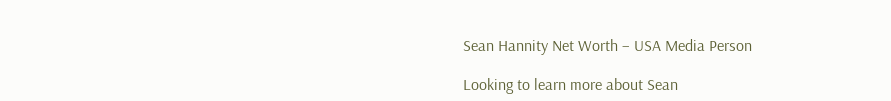Sean Hannity Net Worth – USA Media Person

Looking to learn more about Sean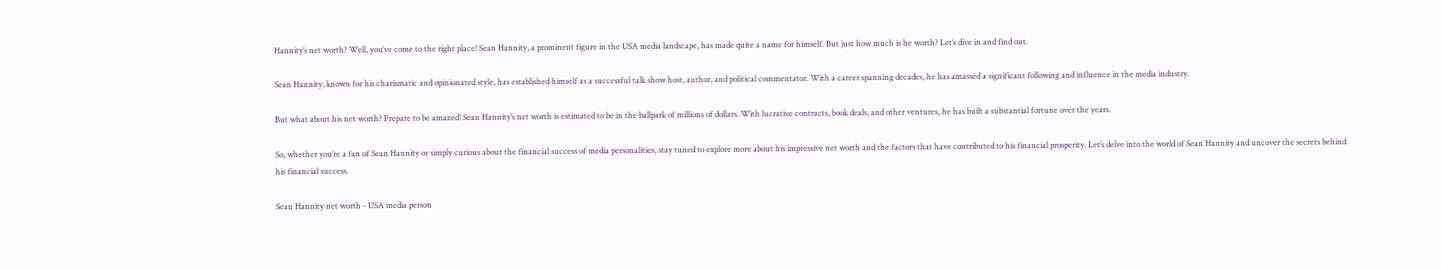Hannity’s net worth? Well, you’ve come to the right place! Sean Hannity, a prominent figure in the USA media landscape, has made quite a name for himself. But just how much is he worth? Let’s dive in and find out.

Sean Hannity, known for his charismatic and opinionated style, has established himself as a successful talk show host, author, and political commentator. With a career spanning decades, he has amassed a significant following and influence in the media industry.

But what about his net worth? Prepare to be amazed! Sean Hannity’s net worth is estimated to be in the ballpark of millions of dollars. With lucrative contracts, book deals, and other ventures, he has built a substantial fortune over the years.

So, whether you’re a fan of Sean Hannity or simply curious about the financial success of media personalities, stay tuned to explore more about his impressive net worth and the factors that have contributed to his financial prosperity. Let’s delve into the world of Sean Hannity and uncover the secrets behind his financial success.

Sean Hannity net worth - USA media person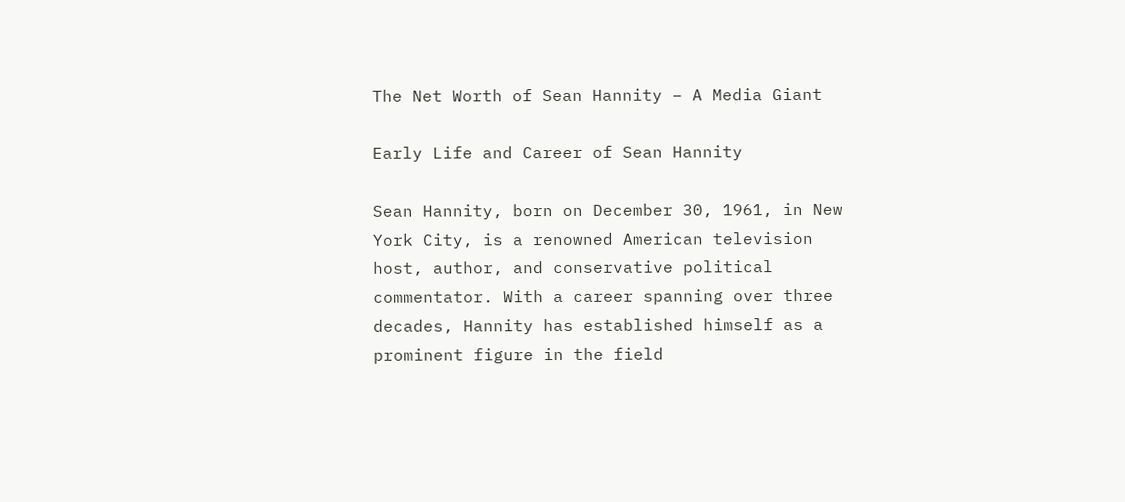The Net Worth of Sean Hannity – A Media Giant

Early Life and Career of Sean Hannity

Sean Hannity, born on December 30, 1961, in New York City, is a renowned American television host, author, and conservative political commentator. With a career spanning over three decades, Hannity has established himself as a prominent figure in the field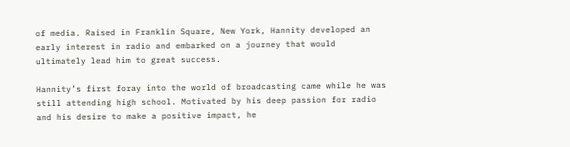of media. Raised in Franklin Square, New York, Hannity developed an early interest in radio and embarked on a journey that would ultimately lead him to great success.

Hannity’s first foray into the world of broadcasting came while he was still attending high school. Motivated by his deep passion for radio and his desire to make a positive impact, he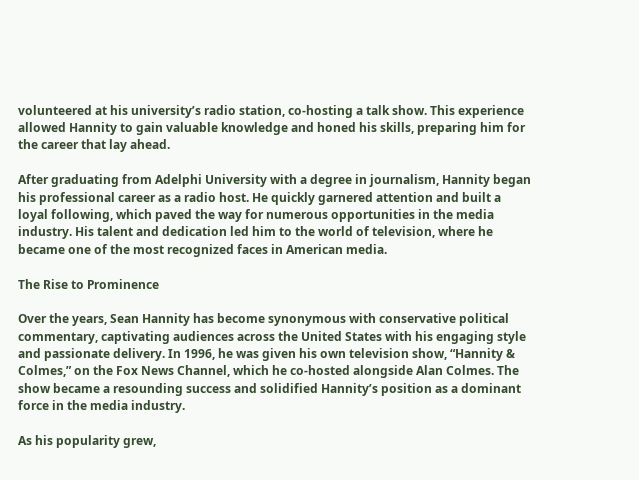volunteered at his university’s radio station, co-hosting a talk show. This experience allowed Hannity to gain valuable knowledge and honed his skills, preparing him for the career that lay ahead.

After graduating from Adelphi University with a degree in journalism, Hannity began his professional career as a radio host. He quickly garnered attention and built a loyal following, which paved the way for numerous opportunities in the media industry. His talent and dedication led him to the world of television, where he became one of the most recognized faces in American media.

The Rise to Prominence

Over the years, Sean Hannity has become synonymous with conservative political commentary, captivating audiences across the United States with his engaging style and passionate delivery. In 1996, he was given his own television show, “Hannity & Colmes,” on the Fox News Channel, which he co-hosted alongside Alan Colmes. The show became a resounding success and solidified Hannity’s position as a dominant force in the media industry.

As his popularity grew,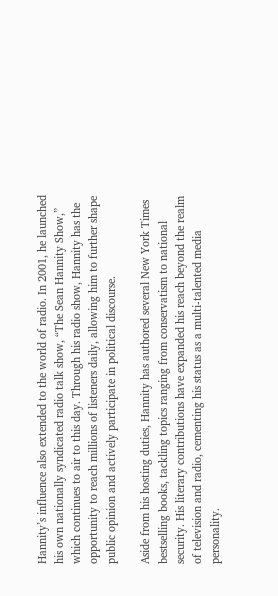Hannity’s influence also extended to the world of radio. In 2001, he launched his own nationally syndicated radio talk show, “The Sean Hannity Show,” which continues to air to this day. Through his radio show, Hannity has the opportunity to reach millions of listeners daily, allowing him to further shape public opinion and actively participate in political discourse.

Aside from his hosting duties, Hannity has authored several New York Times bestselling books, tackling topics ranging from conservatism to national security. His literary contributions have expanded his reach beyond the realm of television and radio, cementing his status as a multi-talented media personality.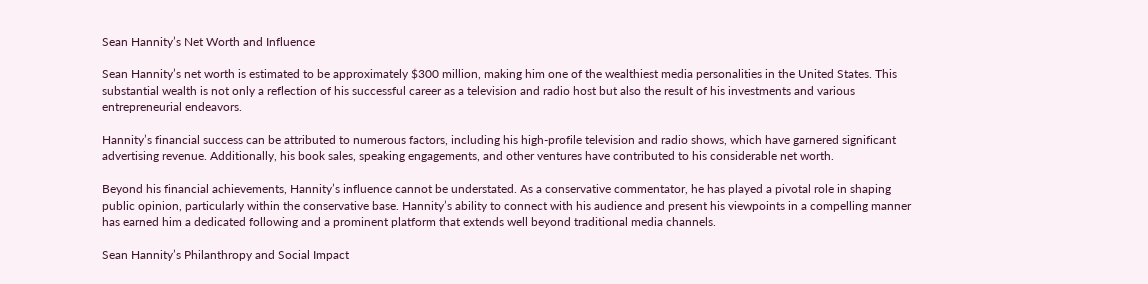Sean Hannity’s Net Worth and Influence

Sean Hannity’s net worth is estimated to be approximately $300 million, making him one of the wealthiest media personalities in the United States. This substantial wealth is not only a reflection of his successful career as a television and radio host but also the result of his investments and various entrepreneurial endeavors.

Hannity’s financial success can be attributed to numerous factors, including his high-profile television and radio shows, which have garnered significant advertising revenue. Additionally, his book sales, speaking engagements, and other ventures have contributed to his considerable net worth.

Beyond his financial achievements, Hannity’s influence cannot be understated. As a conservative commentator, he has played a pivotal role in shaping public opinion, particularly within the conservative base. Hannity’s ability to connect with his audience and present his viewpoints in a compelling manner has earned him a dedicated following and a prominent platform that extends well beyond traditional media channels.

Sean Hannity’s Philanthropy and Social Impact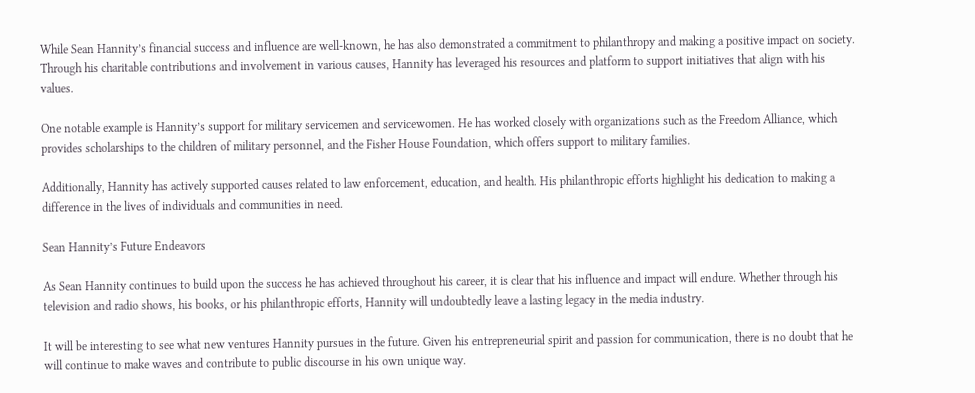While Sean Hannity’s financial success and influence are well-known, he has also demonstrated a commitment to philanthropy and making a positive impact on society. Through his charitable contributions and involvement in various causes, Hannity has leveraged his resources and platform to support initiatives that align with his values.

One notable example is Hannity’s support for military servicemen and servicewomen. He has worked closely with organizations such as the Freedom Alliance, which provides scholarships to the children of military personnel, and the Fisher House Foundation, which offers support to military families.

Additionally, Hannity has actively supported causes related to law enforcement, education, and health. His philanthropic efforts highlight his dedication to making a difference in the lives of individuals and communities in need.

Sean Hannity’s Future Endeavors

As Sean Hannity continues to build upon the success he has achieved throughout his career, it is clear that his influence and impact will endure. Whether through his television and radio shows, his books, or his philanthropic efforts, Hannity will undoubtedly leave a lasting legacy in the media industry.

It will be interesting to see what new ventures Hannity pursues in the future. Given his entrepreneurial spirit and passion for communication, there is no doubt that he will continue to make waves and contribute to public discourse in his own unique way.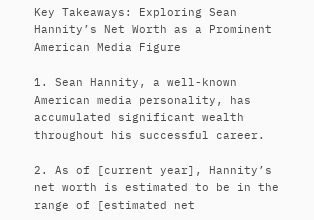Key Takeaways: Exploring Sean Hannity’s Net Worth as a Prominent American Media Figure

1. Sean Hannity, a well-known American media personality, has accumulated significant wealth throughout his successful career.

2. As of [current year], Hannity’s net worth is estimated to be in the range of [estimated net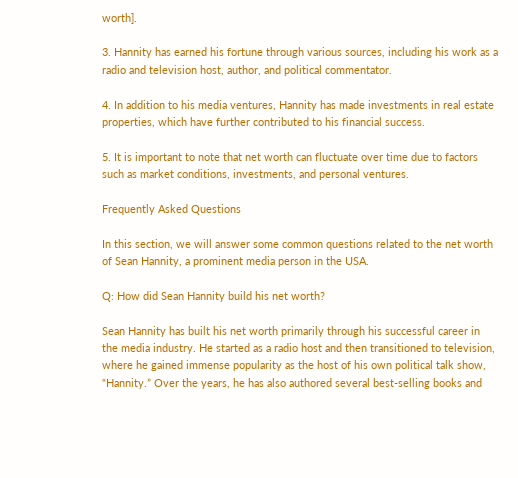worth].

3. Hannity has earned his fortune through various sources, including his work as a radio and television host, author, and political commentator.

4. In addition to his media ventures, Hannity has made investments in real estate properties, which have further contributed to his financial success.

5. It is important to note that net worth can fluctuate over time due to factors such as market conditions, investments, and personal ventures.

Frequently Asked Questions

In this section, we will answer some common questions related to the net worth of Sean Hannity, a prominent media person in the USA.

Q: How did Sean Hannity build his net worth?

Sean Hannity has built his net worth primarily through his successful career in the media industry. He started as a radio host and then transitioned to television, where he gained immense popularity as the host of his own political talk show, “Hannity.” Over the years, he has also authored several best-selling books and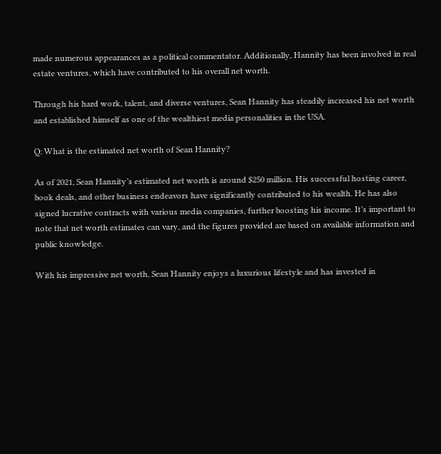made numerous appearances as a political commentator. Additionally, Hannity has been involved in real estate ventures, which have contributed to his overall net worth.

Through his hard work, talent, and diverse ventures, Sean Hannity has steadily increased his net worth and established himself as one of the wealthiest media personalities in the USA.

Q: What is the estimated net worth of Sean Hannity?

As of 2021, Sean Hannity’s estimated net worth is around $250 million. His successful hosting career, book deals, and other business endeavors have significantly contributed to his wealth. He has also signed lucrative contracts with various media companies, further boosting his income. It’s important to note that net worth estimates can vary, and the figures provided are based on available information and public knowledge.

With his impressive net worth, Sean Hannity enjoys a luxurious lifestyle and has invested in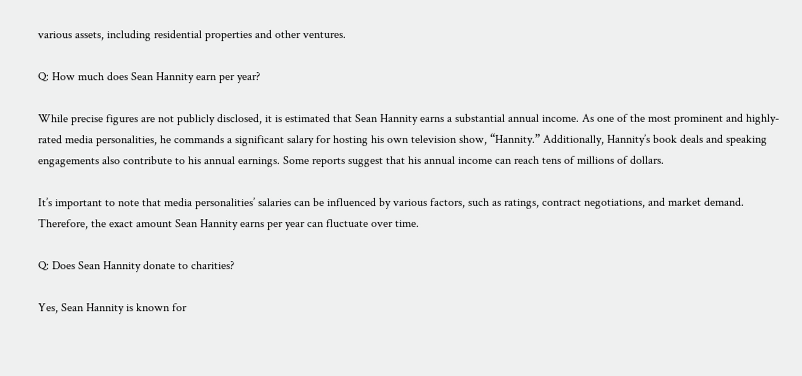various assets, including residential properties and other ventures.

Q: How much does Sean Hannity earn per year?

While precise figures are not publicly disclosed, it is estimated that Sean Hannity earns a substantial annual income. As one of the most prominent and highly-rated media personalities, he commands a significant salary for hosting his own television show, “Hannity.” Additionally, Hannity’s book deals and speaking engagements also contribute to his annual earnings. Some reports suggest that his annual income can reach tens of millions of dollars.

It’s important to note that media personalities’ salaries can be influenced by various factors, such as ratings, contract negotiations, and market demand. Therefore, the exact amount Sean Hannity earns per year can fluctuate over time.

Q: Does Sean Hannity donate to charities?

Yes, Sean Hannity is known for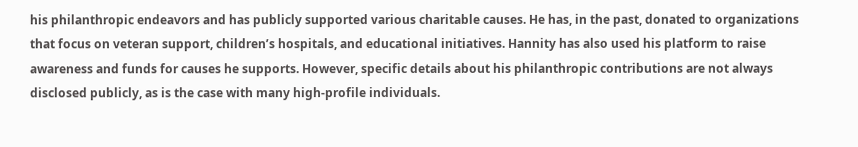his philanthropic endeavors and has publicly supported various charitable causes. He has, in the past, donated to organizations that focus on veteran support, children’s hospitals, and educational initiatives. Hannity has also used his platform to raise awareness and funds for causes he supports. However, specific details about his philanthropic contributions are not always disclosed publicly, as is the case with many high-profile individuals.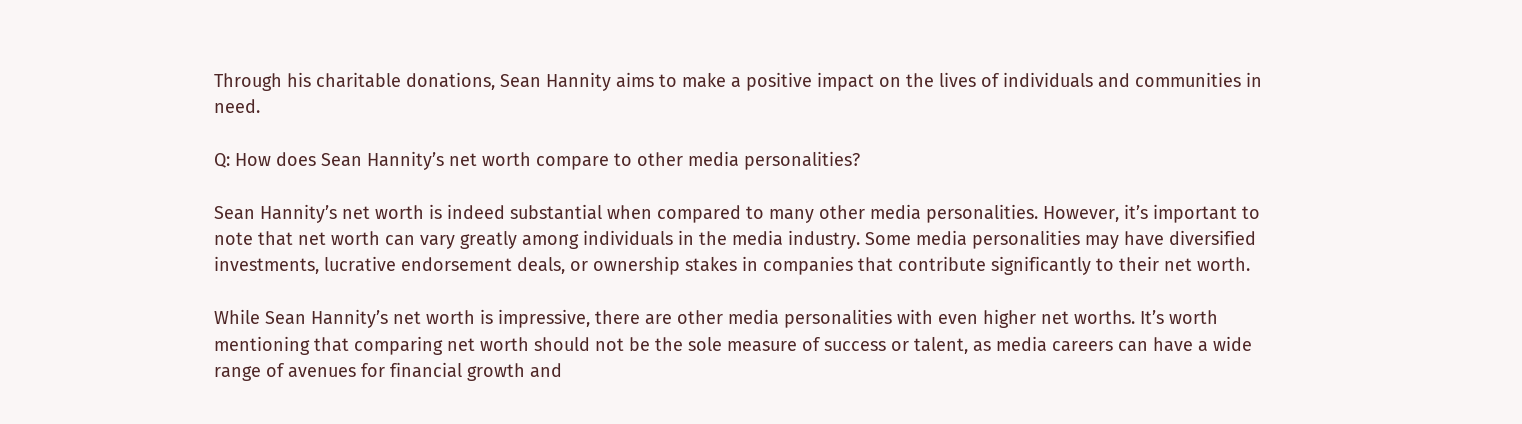Through his charitable donations, Sean Hannity aims to make a positive impact on the lives of individuals and communities in need.

Q: How does Sean Hannity’s net worth compare to other media personalities?

Sean Hannity’s net worth is indeed substantial when compared to many other media personalities. However, it’s important to note that net worth can vary greatly among individuals in the media industry. Some media personalities may have diversified investments, lucrative endorsement deals, or ownership stakes in companies that contribute significantly to their net worth.

While Sean Hannity’s net worth is impressive, there are other media personalities with even higher net worths. It’s worth mentioning that comparing net worth should not be the sole measure of success or talent, as media careers can have a wide range of avenues for financial growth and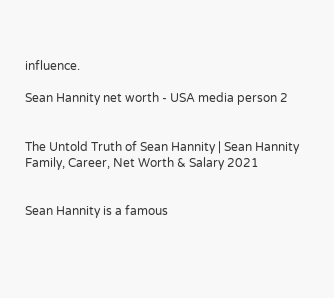influence.

Sean Hannity net worth - USA media person 2


The Untold Truth of Sean Hannity | Sean Hannity Family, Career, Net Worth & Salary 2021


Sean Hannity is a famous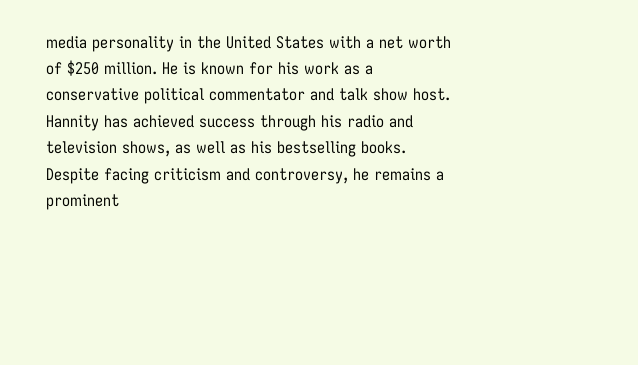media personality in the United States with a net worth of $250 million. He is known for his work as a conservative political commentator and talk show host. Hannity has achieved success through his radio and television shows, as well as his bestselling books. Despite facing criticism and controversy, he remains a prominent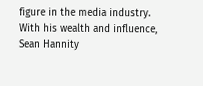figure in the media industry. With his wealth and influence, Sean Hannity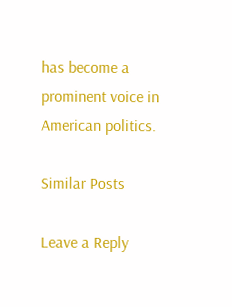has become a prominent voice in American politics.

Similar Posts

Leave a Reply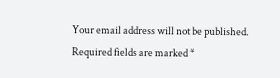Your email address will not be published. Required fields are marked *